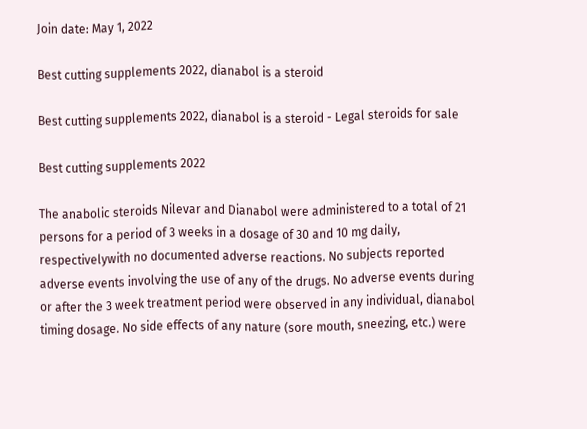Join date: May 1, 2022

Best cutting supplements 2022, dianabol is a steroid

Best cutting supplements 2022, dianabol is a steroid - Legal steroids for sale

Best cutting supplements 2022

The anabolic steroids Nilevar and Dianabol were administered to a total of 21 persons for a period of 3 weeks in a dosage of 30 and 10 mg daily, respectivelywith no documented adverse reactions. No subjects reported adverse events involving the use of any of the drugs. No adverse events during or after the 3 week treatment period were observed in any individual, dianabol timing dosage. No side effects of any nature (sore mouth, sneezing, etc.) were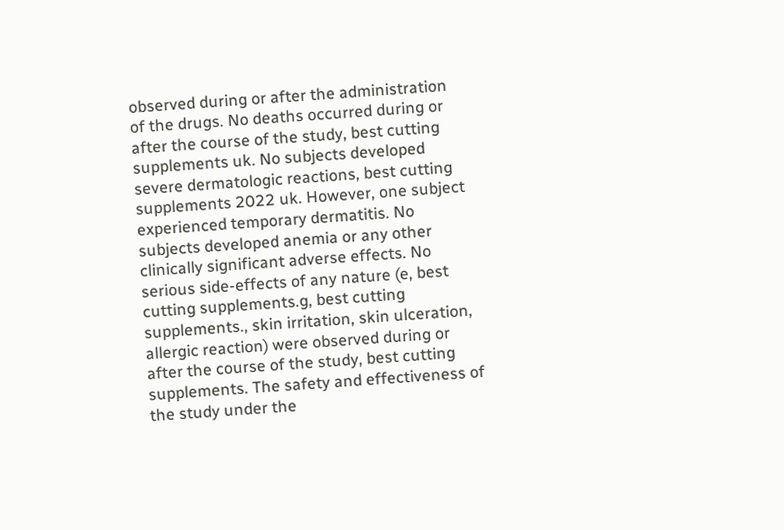observed during or after the administration of the drugs. No deaths occurred during or after the course of the study, best cutting supplements uk. No subjects developed severe dermatologic reactions, best cutting supplements 2022 uk. However, one subject experienced temporary dermatitis. No subjects developed anemia or any other clinically significant adverse effects. No serious side-effects of any nature (e, best cutting supplements.g, best cutting supplements., skin irritation, skin ulceration, allergic reaction) were observed during or after the course of the study, best cutting supplements. The safety and effectiveness of the study under the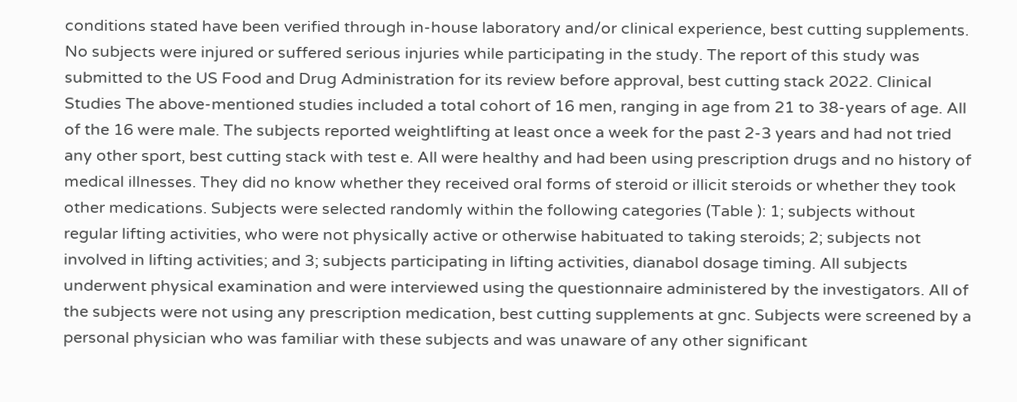conditions stated have been verified through in-house laboratory and/or clinical experience, best cutting supplements. No subjects were injured or suffered serious injuries while participating in the study. The report of this study was submitted to the US Food and Drug Administration for its review before approval, best cutting stack 2022. Clinical Studies The above-mentioned studies included a total cohort of 16 men, ranging in age from 21 to 38-years of age. All of the 16 were male. The subjects reported weightlifting at least once a week for the past 2-3 years and had not tried any other sport, best cutting stack with test e. All were healthy and had been using prescription drugs and no history of medical illnesses. They did no know whether they received oral forms of steroid or illicit steroids or whether they took other medications. Subjects were selected randomly within the following categories (Table ): 1; subjects without regular lifting activities, who were not physically active or otherwise habituated to taking steroids; 2; subjects not involved in lifting activities; and 3; subjects participating in lifting activities, dianabol dosage timing. All subjects underwent physical examination and were interviewed using the questionnaire administered by the investigators. All of the subjects were not using any prescription medication, best cutting supplements at gnc. Subjects were screened by a personal physician who was familiar with these subjects and was unaware of any other significant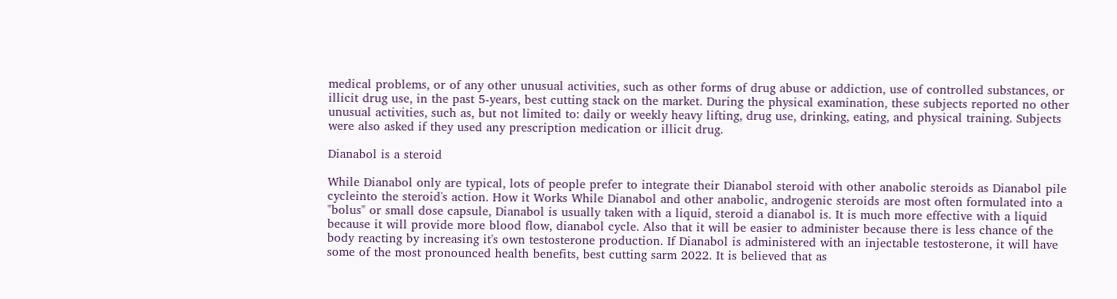medical problems, or of any other unusual activities, such as other forms of drug abuse or addiction, use of controlled substances, or illicit drug use, in the past 5-years, best cutting stack on the market. During the physical examination, these subjects reported no other unusual activities, such as, but not limited to: daily or weekly heavy lifting, drug use, drinking, eating, and physical training. Subjects were also asked if they used any prescription medication or illicit drug.

Dianabol is a steroid

While Dianabol only are typical, lots of people prefer to integrate their Dianabol steroid with other anabolic steroids as Dianabol pile cycleinto the steroid's action. How it Works While Dianabol and other anabolic, androgenic steroids are most often formulated into a "bolus" or small dose capsule, Dianabol is usually taken with a liquid, steroid a dianabol is. It is much more effective with a liquid because it will provide more blood flow, dianabol cycle. Also that it will be easier to administer because there is less chance of the body reacting by increasing it's own testosterone production. If Dianabol is administered with an injectable testosterone, it will have some of the most pronounced health benefits, best cutting sarm 2022. It is believed that as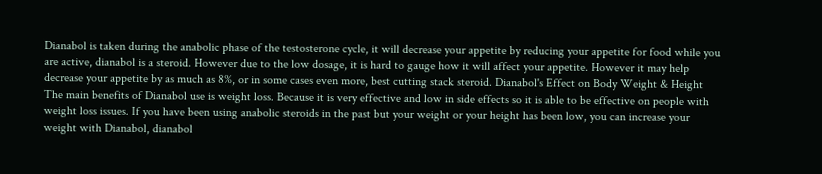Dianabol is taken during the anabolic phase of the testosterone cycle, it will decrease your appetite by reducing your appetite for food while you are active, dianabol is a steroid. However due to the low dosage, it is hard to gauge how it will affect your appetite. However it may help decrease your appetite by as much as 8%, or in some cases even more, best cutting stack steroid. Dianabol's Effect on Body Weight & Height The main benefits of Dianabol use is weight loss. Because it is very effective and low in side effects so it is able to be effective on people with weight loss issues. If you have been using anabolic steroids in the past but your weight or your height has been low, you can increase your weight with Dianabol, dianabol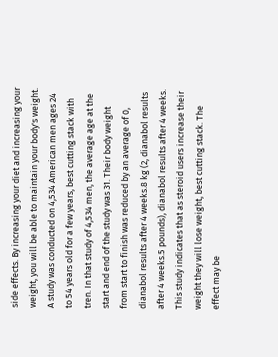side effects. By increasing your diet and increasing your weight, you will be able to maintain your body's weight. A study was conducted on 4,534 American men ages 24 to 54 years old for a few years, best cutting stack with tren. In that study of 4,534 men, the average age at the start and end of the study was 31. Their body weight from start to finish was reduced by an average of 0, dianabol results after 4 weeks.8 kg (2, dianabol results after 4 weeks.5 pounds), dianabol results after 4 weeks. This study indicates that as steroid users increase their weight they will lose weight, best cutting stack. The effect may be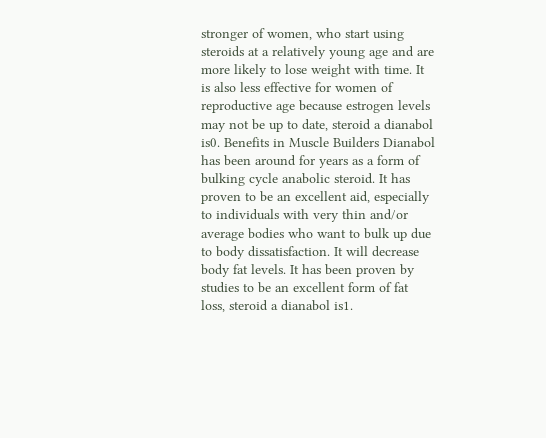stronger of women, who start using steroids at a relatively young age and are more likely to lose weight with time. It is also less effective for women of reproductive age because estrogen levels may not be up to date, steroid a dianabol is0. Benefits in Muscle Builders Dianabol has been around for years as a form of bulking cycle anabolic steroid. It has proven to be an excellent aid, especially to individuals with very thin and/or average bodies who want to bulk up due to body dissatisfaction. It will decrease body fat levels. It has been proven by studies to be an excellent form of fat loss, steroid a dianabol is1.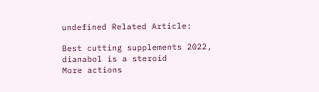undefined Related Article:

Best cutting supplements 2022, dianabol is a steroid
More actions